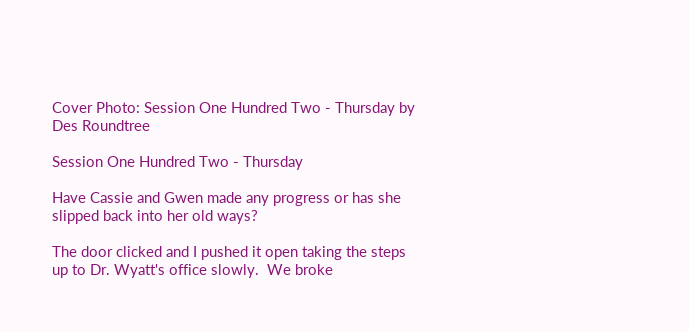Cover Photo: Session One Hundred Two - Thursday by Des Roundtree

Session One Hundred Two - Thursday

Have Cassie and Gwen made any progress or has she slipped back into her old ways?

The door clicked and I pushed it open taking the steps up to Dr. Wyatt's office slowly.  We broke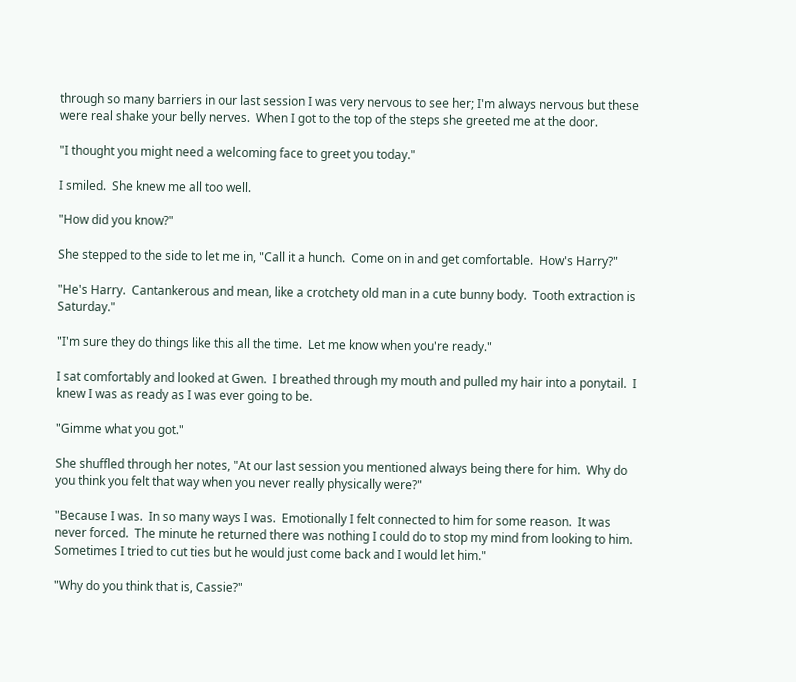through so many barriers in our last session I was very nervous to see her; I'm always nervous but these were real shake your belly nerves.  When I got to the top of the steps she greeted me at the door.

"I thought you might need a welcoming face to greet you today."

I smiled.  She knew me all too well.

"How did you know?"

She stepped to the side to let me in, "Call it a hunch.  Come on in and get comfortable.  How's Harry?"

"He's Harry.  Cantankerous and mean, like a crotchety old man in a cute bunny body.  Tooth extraction is Saturday."

"I'm sure they do things like this all the time.  Let me know when you're ready."

I sat comfortably and looked at Gwen.  I breathed through my mouth and pulled my hair into a ponytail.  I knew I was as ready as I was ever going to be.

"Gimme what you got."

She shuffled through her notes, "At our last session you mentioned always being there for him.  Why do you think you felt that way when you never really physically were?"

"Because I was.  In so many ways I was.  Emotionally I felt connected to him for some reason.  It was never forced.  The minute he returned there was nothing I could do to stop my mind from looking to him.  Sometimes I tried to cut ties but he would just come back and I would let him."

"Why do you think that is, Cassie?"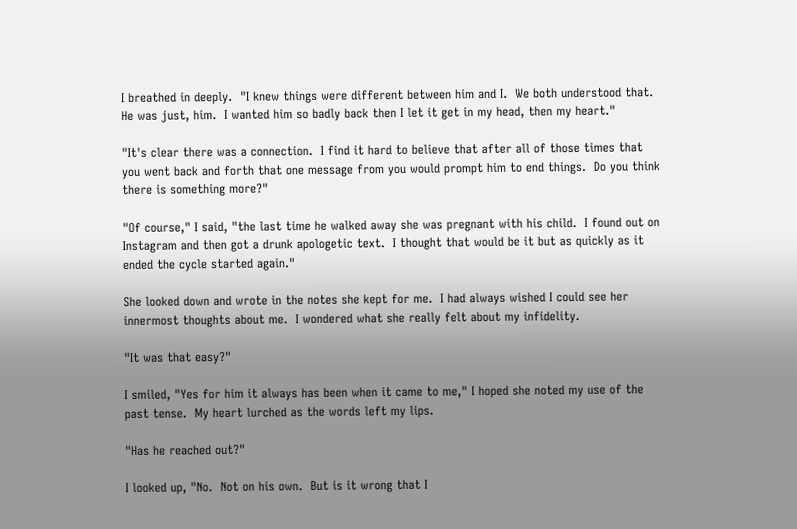I breathed in deeply.  "I knew things were different between him and I.  We both understood that.  He was just, him.  I wanted him so badly back then I let it get in my head, then my heart."

"It's clear there was a connection.  I find it hard to believe that after all of those times that you went back and forth that one message from you would prompt him to end things.  Do you think there is something more?"

"Of course," I said, "the last time he walked away she was pregnant with his child.  I found out on Instagram and then got a drunk apologetic text.  I thought that would be it but as quickly as it ended the cycle started again."

She looked down and wrote in the notes she kept for me.  I had always wished I could see her innermost thoughts about me.  I wondered what she really felt about my infidelity.

"It was that easy?"

I smiled, "Yes for him it always has been when it came to me," I hoped she noted my use of the past tense.  My heart lurched as the words left my lips.

"Has he reached out?"

I looked up, "No.  Not on his own.  But is it wrong that I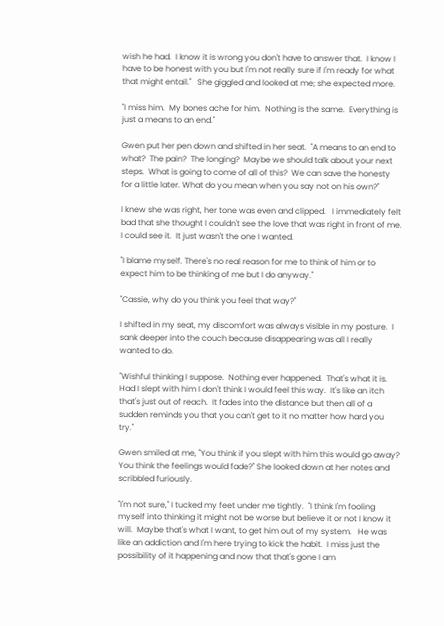wish he had.  I know it is wrong you don't have to answer that.  I know I have to be honest with you but I'm not really sure if I'm ready for what that might entail."   She giggled and looked at me; she expected more.

"I miss him.  My bones ache for him.  Nothing is the same.  Everything is just a means to an end."

Gwen put her pen down and shifted in her seat.  "A means to an end to what?  The pain?  The longing?  Maybe we should talk about your next steps.  What is going to come of all of this?  We can save the honesty for a little later. What do you mean when you say not on his own?"

I knew she was right, her tone was even and clipped.   I immediately felt bad that she thought I couldn't see the love that was right in front of me. I could see it.  It just wasn't the one I wanted.

"I blame myself. There's no real reason for me to think of him or to expect him to be thinking of me but I do anyway."

"Cassie, why do you think you feel that way?"

I shifted in my seat, my discomfort was always visible in my posture.  I sank deeper into the couch because disappearing was all I really wanted to do.

"Wishful thinking I suppose.  Nothing ever happened.  That's what it is.  Had I slept with him I don't think I would feel this way.  It's like an itch that's just out of reach.  It fades into the distance but then all of a sudden reminds you that you can't get to it no matter how hard you try."

Gwen smiled at me, "You think if you slept with him this would go away?  You think the feelings would fade?" She looked down at her notes and scribbled furiously.

"I'm not sure," I tucked my feet under me tightly.  "I think I'm fooling myself into thinking it might not be worse but believe it or not I know it will.  Maybe that's what I want, to get him out of my system.   He was like an addiction and I'm here trying to kick the habit.  I miss just the possibility of it happening and now that that's gone I am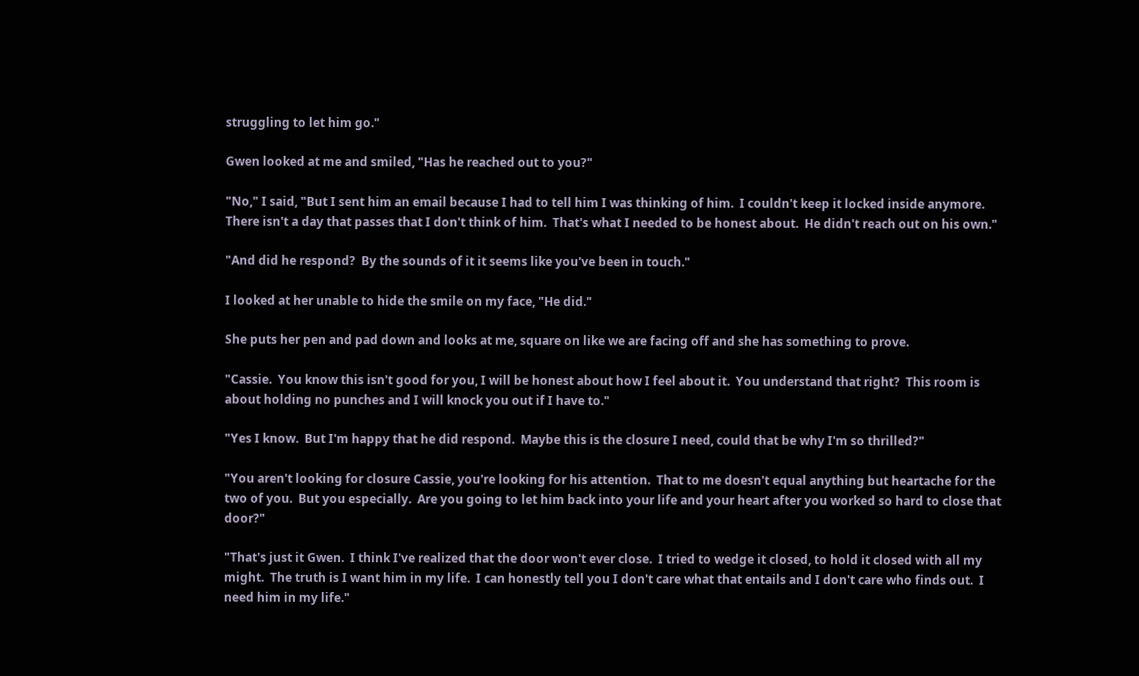struggling to let him go."

Gwen looked at me and smiled, "Has he reached out to you?"

"No," I said, "But I sent him an email because I had to tell him I was thinking of him.  I couldn't keep it locked inside anymore.   There isn't a day that passes that I don't think of him.  That's what I needed to be honest about.  He didn't reach out on his own."

"And did he respond?  By the sounds of it it seems like you've been in touch."

I looked at her unable to hide the smile on my face, "He did."

She puts her pen and pad down and looks at me, square on like we are facing off and she has something to prove.

"Cassie.  You know this isn't good for you, I will be honest about how I feel about it.  You understand that right?  This room is about holding no punches and I will knock you out if I have to."

"Yes I know.  But I'm happy that he did respond.  Maybe this is the closure I need, could that be why I'm so thrilled?"

"You aren't looking for closure Cassie, you're looking for his attention.  That to me doesn't equal anything but heartache for the two of you.  But you especially.  Are you going to let him back into your life and your heart after you worked so hard to close that door?"

"That's just it Gwen.  I think I've realized that the door won't ever close.  I tried to wedge it closed, to hold it closed with all my might.  The truth is I want him in my life.  I can honestly tell you I don't care what that entails and I don't care who finds out.  I need him in my life."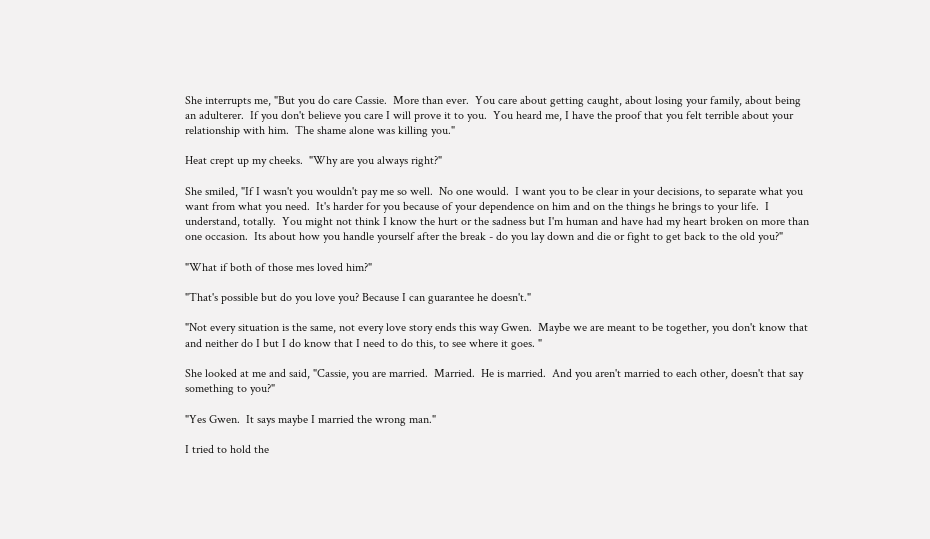She interrupts me, "But you do care Cassie.  More than ever.  You care about getting caught, about losing your family, about being an adulterer.  If you don't believe you care I will prove it to you.  You heard me, I have the proof that you felt terrible about your relationship with him.  The shame alone was killing you."

Heat crept up my cheeks.  "Why are you always right?"

She smiled, "If I wasn't you wouldn't pay me so well.  No one would.  I want you to be clear in your decisions, to separate what you want from what you need.  It's harder for you because of your dependence on him and on the things he brings to your life.  I understand, totally.  You might not think I know the hurt or the sadness but I'm human and have had my heart broken on more than one occasion.  Its about how you handle yourself after the break - do you lay down and die or fight to get back to the old you?"

"What if both of those mes loved him?"

"That's possible but do you love you? Because I can guarantee he doesn't."

"Not every situation is the same, not every love story ends this way Gwen.  Maybe we are meant to be together, you don't know that and neither do I but I do know that I need to do this, to see where it goes. "

She looked at me and said, "Cassie, you are married.  Married.  He is married.  And you aren't married to each other, doesn't that say something to you?"

"Yes Gwen.  It says maybe I married the wrong man."

I tried to hold the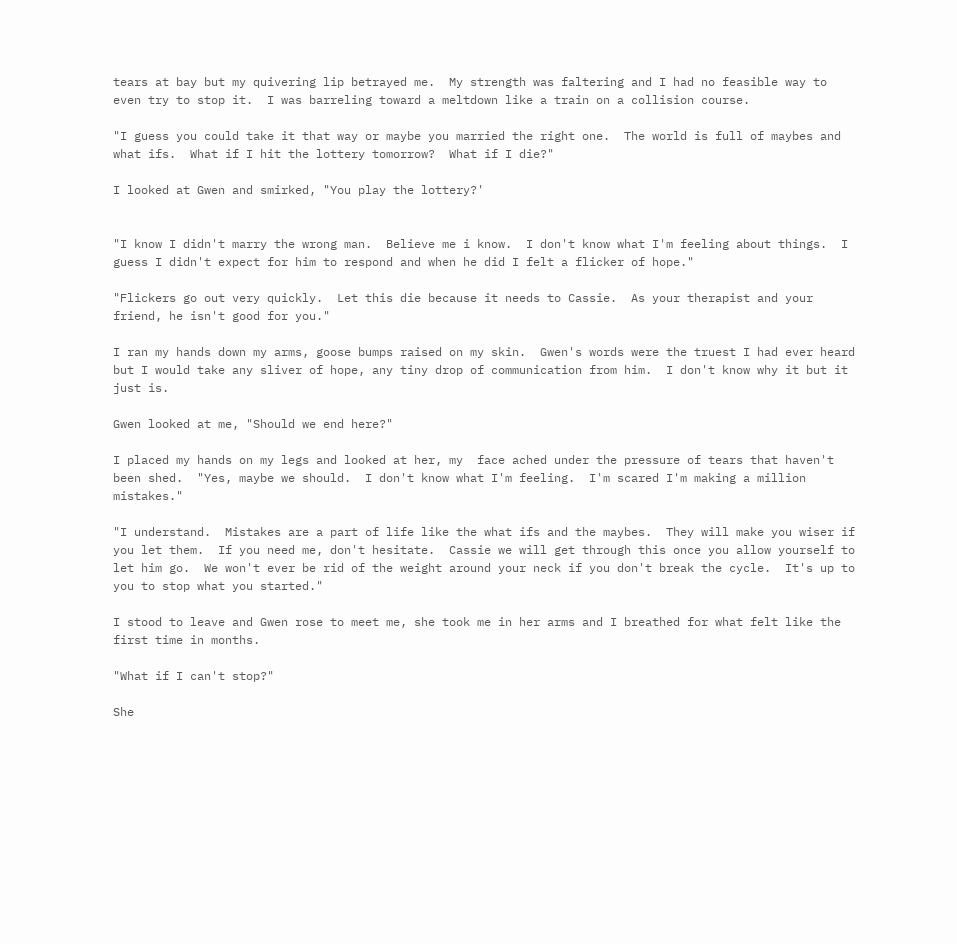tears at bay but my quivering lip betrayed me.  My strength was faltering and I had no feasible way to even try to stop it.  I was barreling toward a meltdown like a train on a collision course.

"I guess you could take it that way or maybe you married the right one.  The world is full of maybes and what ifs.  What if I hit the lottery tomorrow?  What if I die?"

I looked at Gwen and smirked, "You play the lottery?'


"I know I didn't marry the wrong man.  Believe me i know.  I don't know what I'm feeling about things.  I guess I didn't expect for him to respond and when he did I felt a flicker of hope."

"Flickers go out very quickly.  Let this die because it needs to Cassie.  As your therapist and your friend, he isn't good for you."

I ran my hands down my arms, goose bumps raised on my skin.  Gwen's words were the truest I had ever heard but I would take any sliver of hope, any tiny drop of communication from him.  I don't know why it but it just is.

Gwen looked at me, "Should we end here?"

I placed my hands on my legs and looked at her, my  face ached under the pressure of tears that haven't been shed.  "Yes, maybe we should.  I don't know what I'm feeling.  I'm scared I'm making a million mistakes."

"I understand.  Mistakes are a part of life like the what ifs and the maybes.  They will make you wiser if you let them.  If you need me, don't hesitate.  Cassie we will get through this once you allow yourself to let him go.  We won't ever be rid of the weight around your neck if you don't break the cycle.  It's up to you to stop what you started."

I stood to leave and Gwen rose to meet me, she took me in her arms and I breathed for what felt like the first time in months.

"What if I can't stop?"

She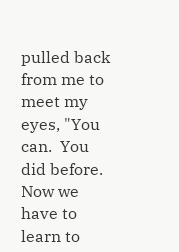pulled back from me to meet my eyes, "You can.  You did before.  Now we have to learn to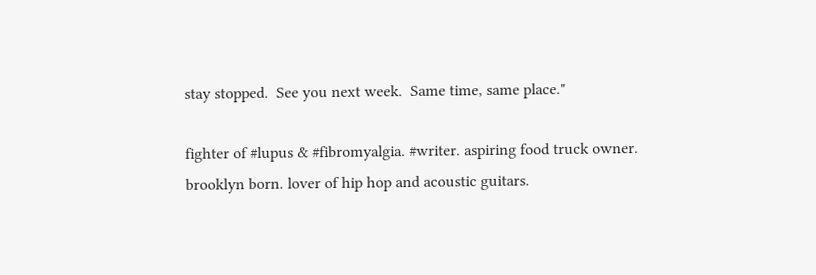stay stopped.  See you next week.  Same time, same place."

fighter of #lupus & #fibromyalgia. #writer. aspiring food truck owner. brooklyn born. lover of hip hop and acoustic guitars.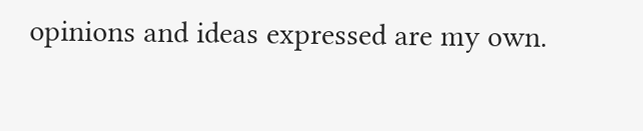opinions and ideas expressed are my own.